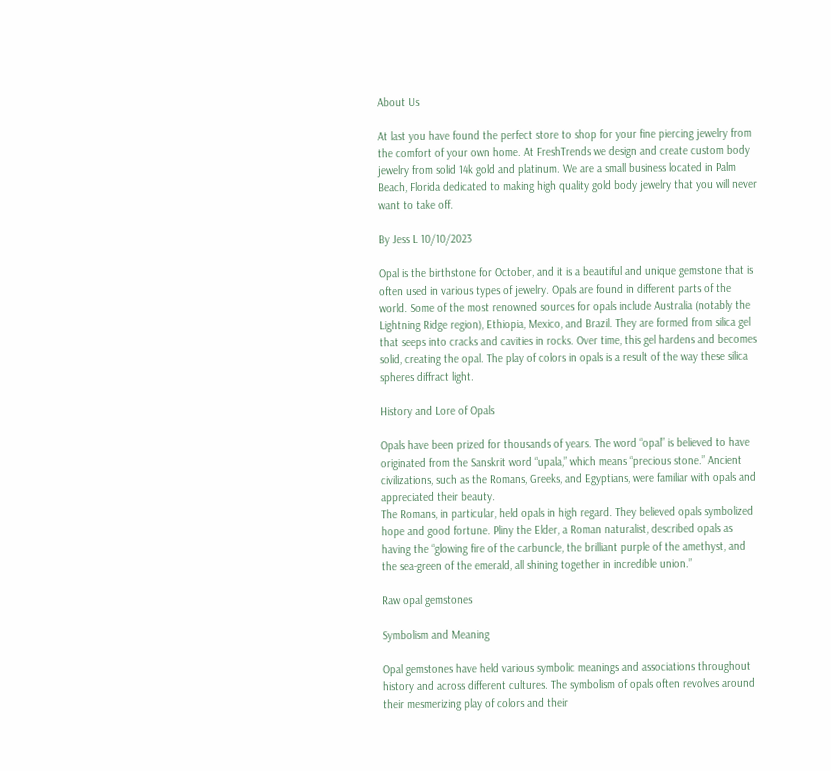About Us

At last you have found the perfect store to shop for your fine piercing jewelry from the comfort of your own home. At FreshTrends we design and create custom body jewelry from solid 14k gold and platinum. We are a small business located in Palm Beach, Florida dedicated to making high quality gold body jewelry that you will never want to take off.

By Jess L 10/10/2023

Opal is the birthstone for October, and it is a beautiful and unique gemstone that is often used in various types of jewelry. Opals are found in different parts of the world. Some of the most renowned sources for opals include Australia (notably the Lightning Ridge region), Ethiopia, Mexico, and Brazil. They are formed from silica gel that seeps into cracks and cavities in rocks. Over time, this gel hardens and becomes solid, creating the opal. The play of colors in opals is a result of the way these silica spheres diffract light.

History and Lore of Opals

Opals have been prized for thousands of years. The word “opal” is believed to have originated from the Sanskrit word “upala,” which means “precious stone.” Ancient civilizations, such as the Romans, Greeks, and Egyptians, were familiar with opals and appreciated their beauty.
The Romans, in particular, held opals in high regard. They believed opals symbolized hope and good fortune. Pliny the Elder, a Roman naturalist, described opals as having the “glowing fire of the carbuncle, the brilliant purple of the amethyst, and the sea-green of the emerald, all shining together in incredible union.”

Raw opal gemstones

Symbolism and Meaning

Opal gemstones have held various symbolic meanings and associations throughout history and across different cultures. The symbolism of opals often revolves around their mesmerizing play of colors and their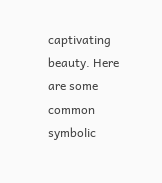captivating beauty. Here are some common symbolic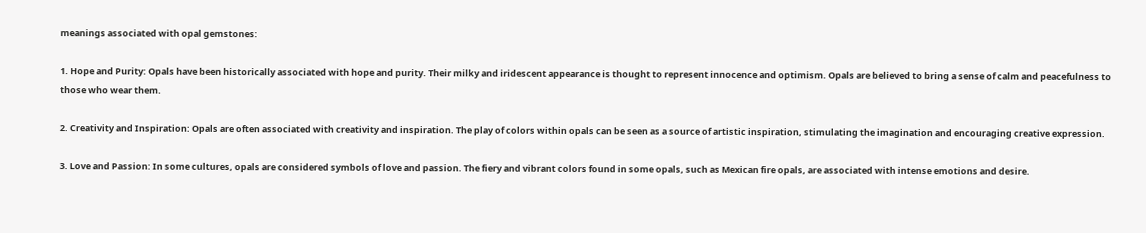meanings associated with opal gemstones:

1. Hope and Purity: Opals have been historically associated with hope and purity. Their milky and iridescent appearance is thought to represent innocence and optimism. Opals are believed to bring a sense of calm and peacefulness to those who wear them.

2. Creativity and Inspiration: Opals are often associated with creativity and inspiration. The play of colors within opals can be seen as a source of artistic inspiration, stimulating the imagination and encouraging creative expression.

3. Love and Passion: In some cultures, opals are considered symbols of love and passion. The fiery and vibrant colors found in some opals, such as Mexican fire opals, are associated with intense emotions and desire.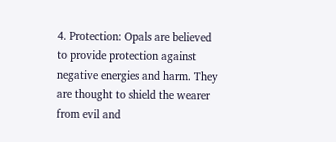4. Protection: Opals are believed to provide protection against negative energies and harm. They are thought to shield the wearer from evil and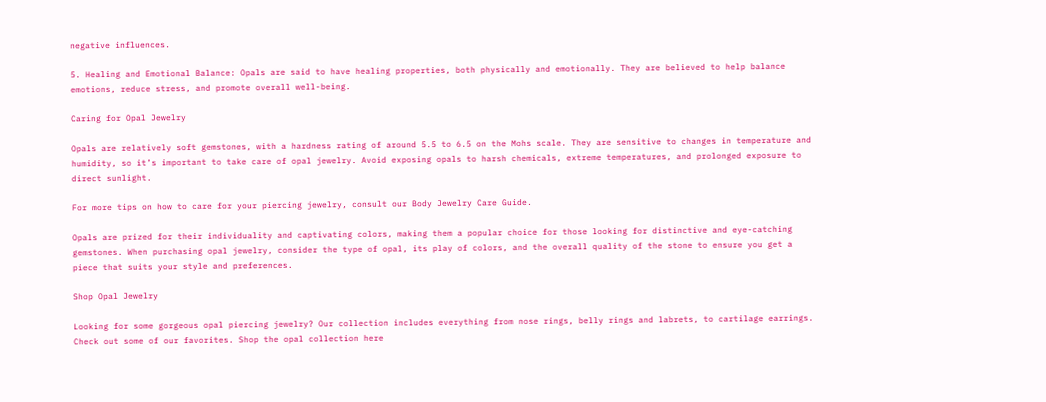negative influences.

5. Healing and Emotional Balance: Opals are said to have healing properties, both physically and emotionally. They are believed to help balance emotions, reduce stress, and promote overall well-being.

Caring for Opal Jewelry

Opals are relatively soft gemstones, with a hardness rating of around 5.5 to 6.5 on the Mohs scale. They are sensitive to changes in temperature and humidity, so it’s important to take care of opal jewelry. Avoid exposing opals to harsh chemicals, extreme temperatures, and prolonged exposure to direct sunlight.

For more tips on how to care for your piercing jewelry, consult our Body Jewelry Care Guide.

Opals are prized for their individuality and captivating colors, making them a popular choice for those looking for distinctive and eye-catching gemstones. When purchasing opal jewelry, consider the type of opal, its play of colors, and the overall quality of the stone to ensure you get a piece that suits your style and preferences.

Shop Opal Jewelry

Looking for some gorgeous opal piercing jewelry? Our collection includes everything from nose rings, belly rings and labrets, to cartilage earrings. Check out some of our favorites. Shop the opal collection here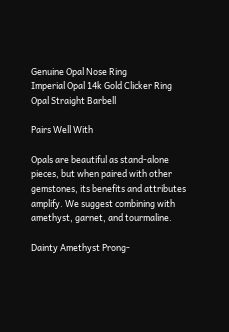Genuine Opal Nose Ring
Imperial Opal 14k Gold Clicker Ring
Opal Straight Barbell

Pairs Well With

Opals are beautiful as stand-alone pieces, but when paired with other gemstones, its benefits and attributes amplify. We suggest combining with amethyst, garnet, and tourmaline.

Dainty Amethyst Prong-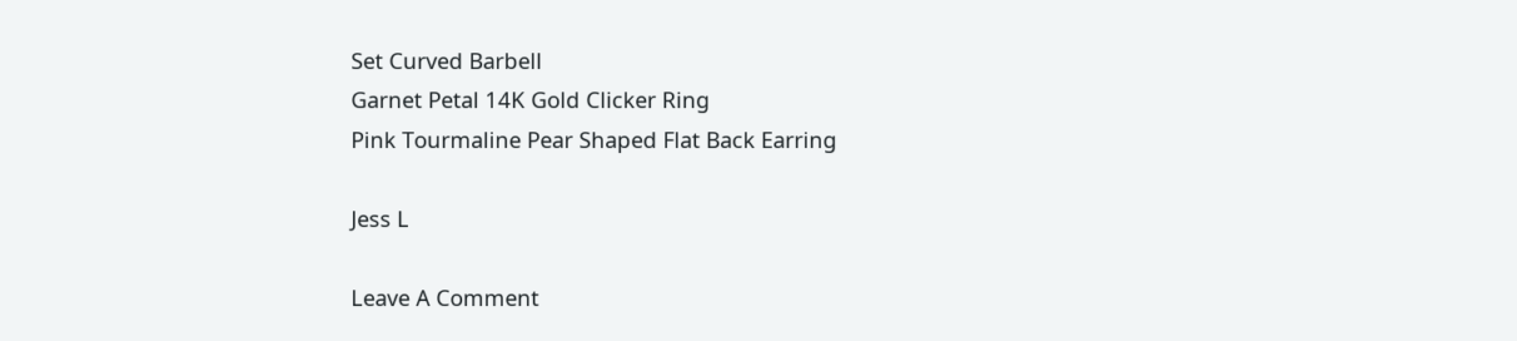Set Curved Barbell
Garnet Petal 14K Gold Clicker Ring
Pink Tourmaline Pear Shaped Flat Back Earring

Jess L

Leave A Comment